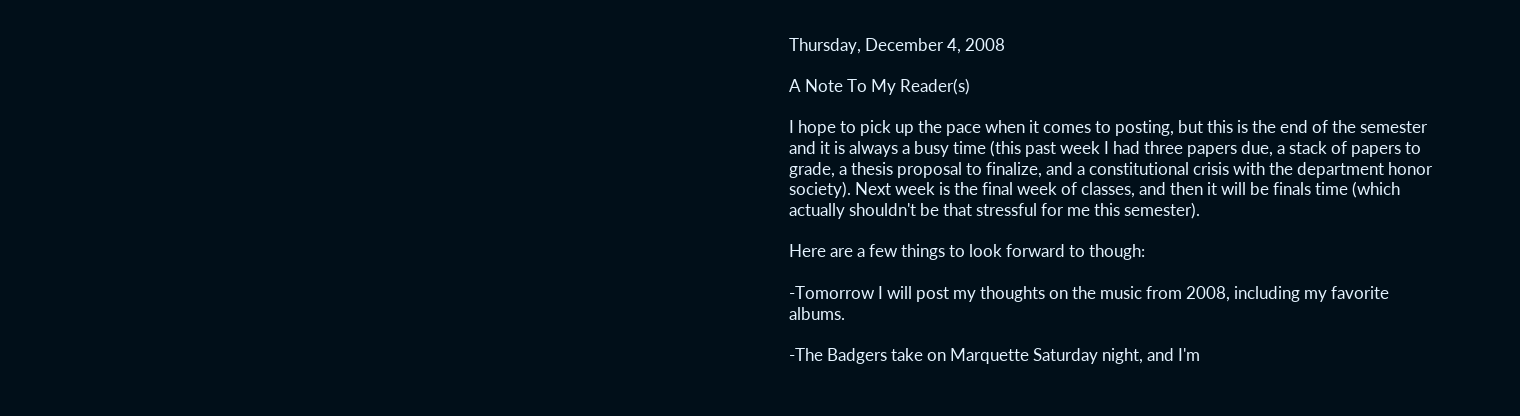Thursday, December 4, 2008

A Note To My Reader(s)

I hope to pick up the pace when it comes to posting, but this is the end of the semester and it is always a busy time (this past week I had three papers due, a stack of papers to grade, a thesis proposal to finalize, and a constitutional crisis with the department honor society). Next week is the final week of classes, and then it will be finals time (which actually shouldn't be that stressful for me this semester).

Here are a few things to look forward to though:

-Tomorrow I will post my thoughts on the music from 2008, including my favorite albums.

-The Badgers take on Marquette Saturday night, and I'm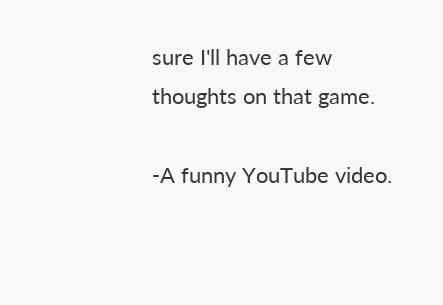sure I'll have a few thoughts on that game.

-A funny YouTube video.